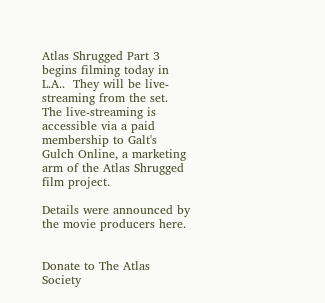Atlas Shrugged Part 3 begins filming today in L.A..  They will be live-streaming from the set. The live-streaming is accessible via a paid membership to Galt's Gulch Online, a marketing arm of the Atlas Shrugged film project.

Details were announced by the movie producers here.


Donate to The Atlas Society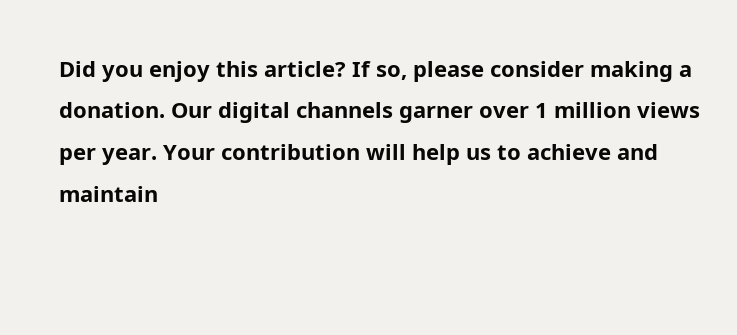Did you enjoy this article? If so, please consider making a donation. Our digital channels garner over 1 million views per year. Your contribution will help us to achieve and maintain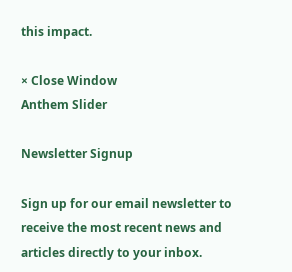this impact.

× Close Window
Anthem Slider

Newsletter Signup

Sign up for our email newsletter to receive the most recent news and articles directly to your inbox.